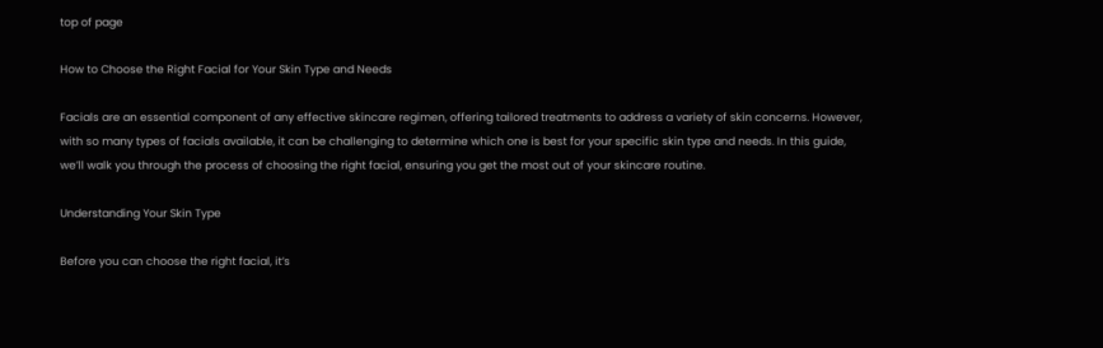top of page

How to Choose the Right Facial for Your Skin Type and Needs

Facials are an essential component of any effective skincare regimen, offering tailored treatments to address a variety of skin concerns. However, with so many types of facials available, it can be challenging to determine which one is best for your specific skin type and needs. In this guide, we’ll walk you through the process of choosing the right facial, ensuring you get the most out of your skincare routine.

Understanding Your Skin Type

Before you can choose the right facial, it’s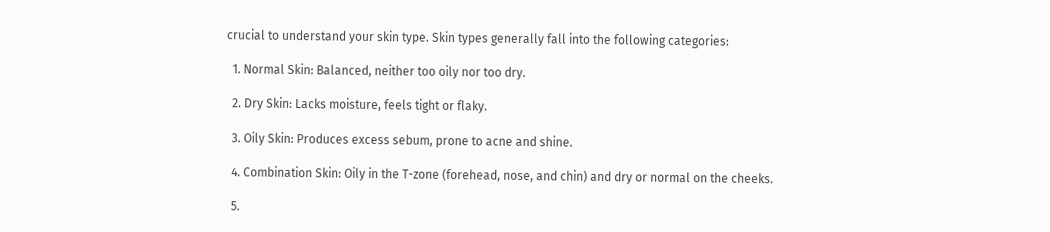crucial to understand your skin type. Skin types generally fall into the following categories:

  1. Normal Skin: Balanced, neither too oily nor too dry.

  2. Dry Skin: Lacks moisture, feels tight or flaky.

  3. Oily Skin: Produces excess sebum, prone to acne and shine.

  4. Combination Skin: Oily in the T-zone (forehead, nose, and chin) and dry or normal on the cheeks.

  5.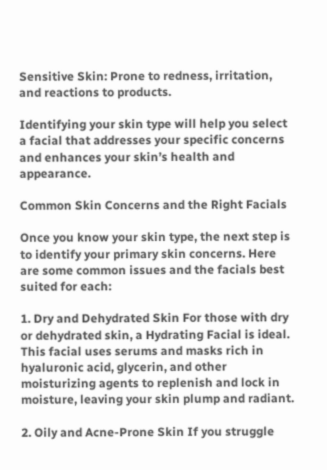Sensitive Skin: Prone to redness, irritation, and reactions to products.

Identifying your skin type will help you select a facial that addresses your specific concerns and enhances your skin’s health and appearance.

Common Skin Concerns and the Right Facials

Once you know your skin type, the next step is to identify your primary skin concerns. Here are some common issues and the facials best suited for each:

1. Dry and Dehydrated Skin For those with dry or dehydrated skin, a Hydrating Facial is ideal. This facial uses serums and masks rich in hyaluronic acid, glycerin, and other moisturizing agents to replenish and lock in moisture, leaving your skin plump and radiant.

2. Oily and Acne-Prone Skin If you struggle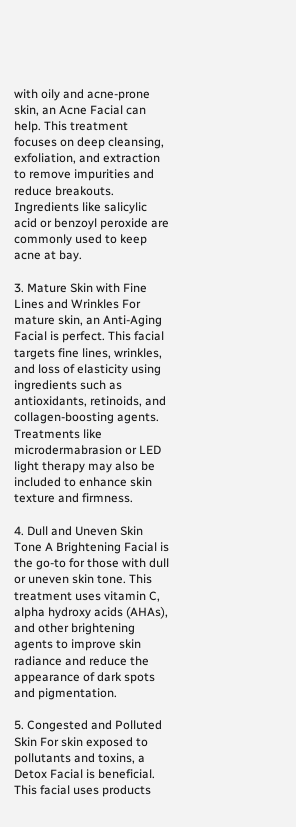with oily and acne-prone skin, an Acne Facial can help. This treatment focuses on deep cleansing, exfoliation, and extraction to remove impurities and reduce breakouts. Ingredients like salicylic acid or benzoyl peroxide are commonly used to keep acne at bay.

3. Mature Skin with Fine Lines and Wrinkles For mature skin, an Anti-Aging Facial is perfect. This facial targets fine lines, wrinkles, and loss of elasticity using ingredients such as antioxidants, retinoids, and collagen-boosting agents. Treatments like microdermabrasion or LED light therapy may also be included to enhance skin texture and firmness.

4. Dull and Uneven Skin Tone A Brightening Facial is the go-to for those with dull or uneven skin tone. This treatment uses vitamin C, alpha hydroxy acids (AHAs), and other brightening agents to improve skin radiance and reduce the appearance of dark spots and pigmentation.

5. Congested and Polluted Skin For skin exposed to pollutants and toxins, a Detox Facial is beneficial. This facial uses products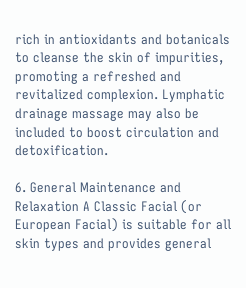rich in antioxidants and botanicals to cleanse the skin of impurities, promoting a refreshed and revitalized complexion. Lymphatic drainage massage may also be included to boost circulation and detoxification.

6. General Maintenance and Relaxation A Classic Facial (or European Facial) is suitable for all skin types and provides general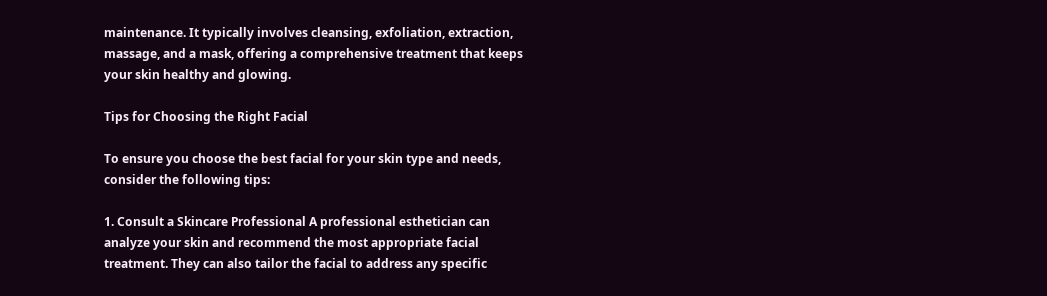maintenance. It typically involves cleansing, exfoliation, extraction, massage, and a mask, offering a comprehensive treatment that keeps your skin healthy and glowing.

Tips for Choosing the Right Facial

To ensure you choose the best facial for your skin type and needs, consider the following tips:

1. Consult a Skincare Professional A professional esthetician can analyze your skin and recommend the most appropriate facial treatment. They can also tailor the facial to address any specific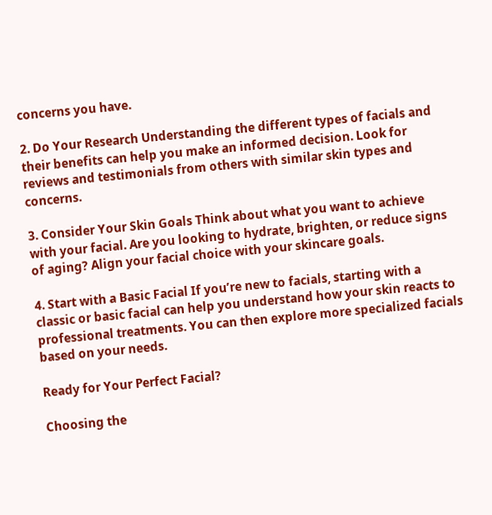concerns you have.

2. Do Your Research Understanding the different types of facials and their benefits can help you make an informed decision. Look for reviews and testimonials from others with similar skin types and concerns.

3. Consider Your Skin Goals Think about what you want to achieve with your facial. Are you looking to hydrate, brighten, or reduce signs of aging? Align your facial choice with your skincare goals.

4. Start with a Basic Facial If you’re new to facials, starting with a classic or basic facial can help you understand how your skin reacts to professional treatments. You can then explore more specialized facials based on your needs.

Ready for Your Perfect Facial?

Choosing the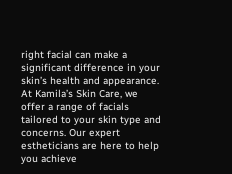right facial can make a significant difference in your skin’s health and appearance. At Kamila’s Skin Care, we offer a range of facials tailored to your skin type and concerns. Our expert estheticians are here to help you achieve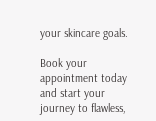your skincare goals.

Book your appointment today and start your journey to flawless,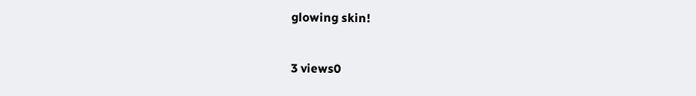glowing skin!

3 views0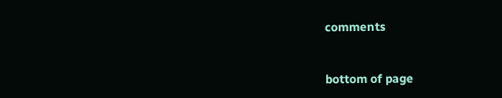comments


bottom of page